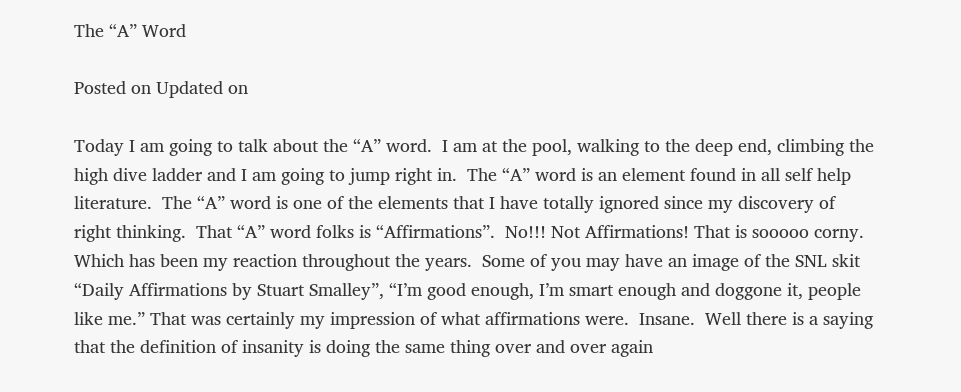The “A” Word

Posted on Updated on

Today I am going to talk about the “A” word.  I am at the pool, walking to the deep end, climbing the high dive ladder and I am going to jump right in.  The “A” word is an element found in all self help literature.  The “A” word is one of the elements that I have totally ignored since my discovery of right thinking.  That “A” word folks is “Affirmations”.  No!!! Not Affirmations! That is sooooo corny.  Which has been my reaction throughout the years.  Some of you may have an image of the SNL skit “Daily Affirmations by Stuart Smalley”, “I’m good enough, I’m smart enough and doggone it, people like me.” That was certainly my impression of what affirmations were.  Insane.  Well there is a saying that the definition of insanity is doing the same thing over and over again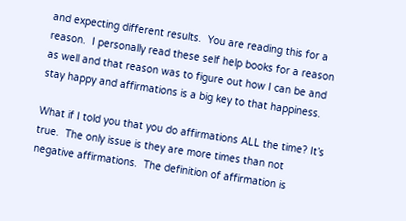and expecting different results.  You are reading this for a reason.  I personally read these self help books for a reason as well and that reason was to figure out how I can be and stay happy and affirmations is a big key to that happiness.

What if I told you that you do affirmations ALL the time? It’s true.  The only issue is they are more times than not negative affirmations.  The definition of affirmation is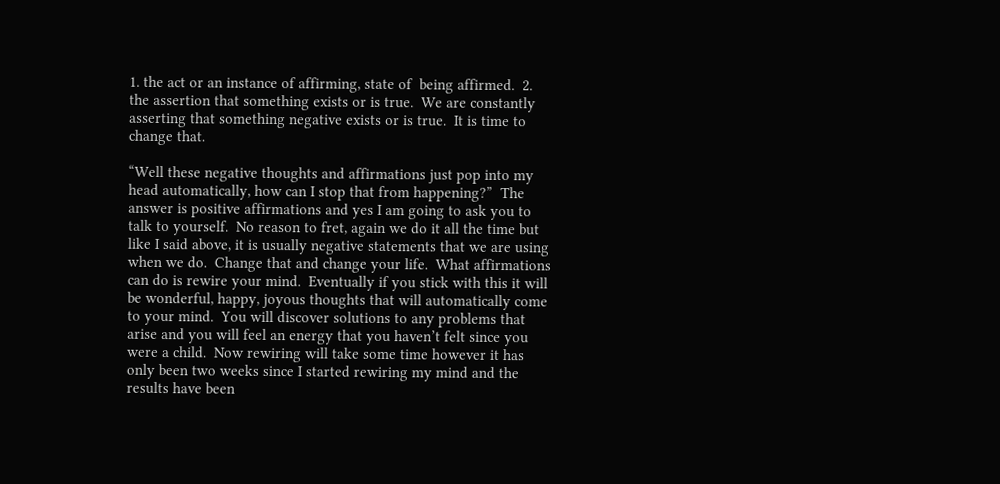1. the act or an instance of affirming, state of  being affirmed.  2. the assertion that something exists or is true.  We are constantly asserting that something negative exists or is true.  It is time to change that.

“Well these negative thoughts and affirmations just pop into my head automatically, how can I stop that from happening?”  The answer is positive affirmations and yes I am going to ask you to talk to yourself.  No reason to fret, again we do it all the time but like I said above, it is usually negative statements that we are using when we do.  Change that and change your life.  What affirmations can do is rewire your mind.  Eventually if you stick with this it will be wonderful, happy, joyous thoughts that will automatically come to your mind.  You will discover solutions to any problems that arise and you will feel an energy that you haven’t felt since you were a child.  Now rewiring will take some time however it has only been two weeks since I started rewiring my mind and the results have been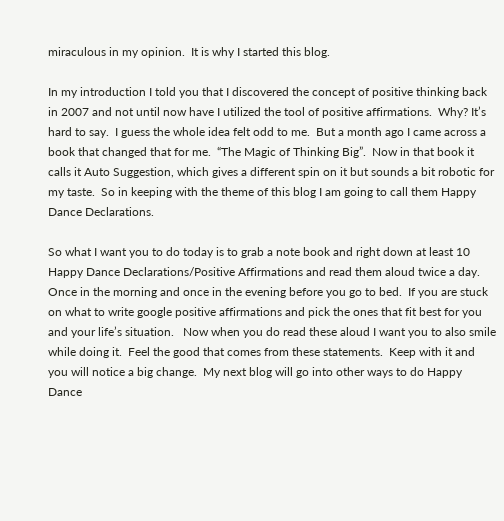miraculous in my opinion.  It is why I started this blog.

In my introduction I told you that I discovered the concept of positive thinking back in 2007 and not until now have I utilized the tool of positive affirmations.  Why? It’s hard to say.  I guess the whole idea felt odd to me.  But a month ago I came across a book that changed that for me.  “The Magic of Thinking Big”.  Now in that book it calls it Auto Suggestion, which gives a different spin on it but sounds a bit robotic for my taste.  So in keeping with the theme of this blog I am going to call them Happy Dance Declarations.

So what I want you to do today is to grab a note book and right down at least 10 Happy Dance Declarations/Positive Affirmations and read them aloud twice a day.  Once in the morning and once in the evening before you go to bed.  If you are stuck on what to write google positive affirmations and pick the ones that fit best for you and your life’s situation.   Now when you do read these aloud I want you to also smile while doing it.  Feel the good that comes from these statements.  Keep with it and you will notice a big change.  My next blog will go into other ways to do Happy Dance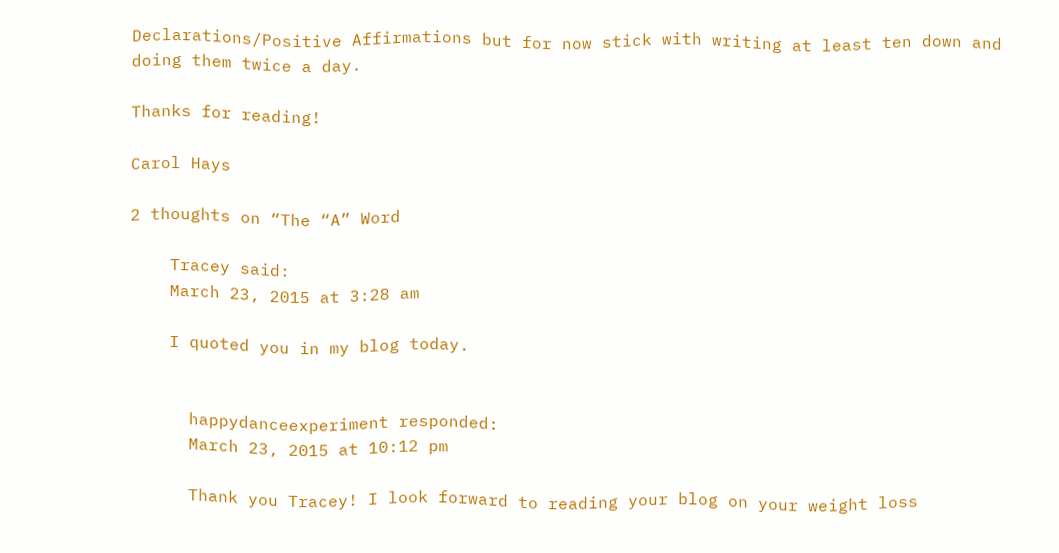Declarations/Positive Affirmations but for now stick with writing at least ten down and doing them twice a day.

Thanks for reading!

Carol Hays

2 thoughts on “The “A” Word

    Tracey said:
    March 23, 2015 at 3:28 am

    I quoted you in my blog today.


      happydanceexperiment responded:
      March 23, 2015 at 10:12 pm

      Thank you Tracey! I look forward to reading your blog on your weight loss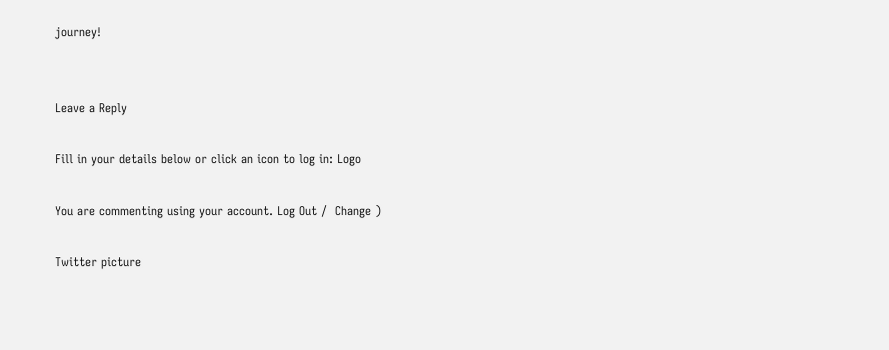journey!


Leave a Reply

Fill in your details below or click an icon to log in: Logo

You are commenting using your account. Log Out /  Change )

Twitter picture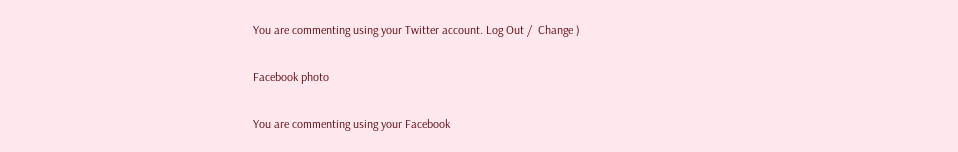You are commenting using your Twitter account. Log Out /  Change )

Facebook photo

You are commenting using your Facebook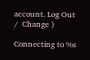account. Log Out /  Change )

Connecting to %s